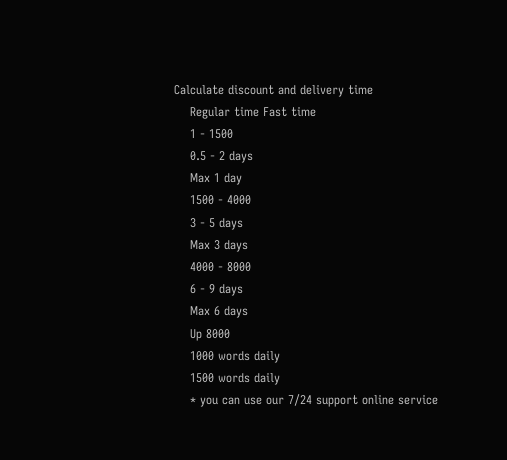Calculate discount and delivery time
    Regular time Fast time
    1 - 1500
    0.5 - 2 days
    Max 1 day
    1500 - 4000
    3 - 5 days
    Max 3 days
    4000 - 8000
    6 - 9 days
    Max 6 days
    Up 8000
    1000 words daily
    1500 words daily
    * you can use our 7/24 support online service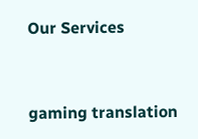Our Services


gaming translation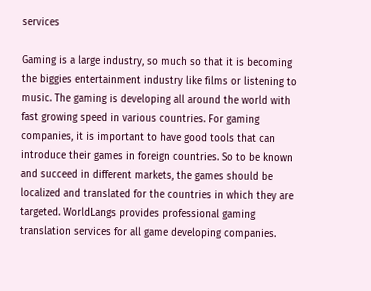services

Gaming is a large industry, so much so that it is becoming the biggies entertainment industry like films or listening to music. The gaming is developing all around the world with fast growing speed in various countries. For gaming companies, it is important to have good tools that can introduce their games in foreign countries. So to be known and succeed in different markets, the games should be localized and translated for the countries in which they are targeted. WorldLangs provides professional gaming translation services for all game developing companies.